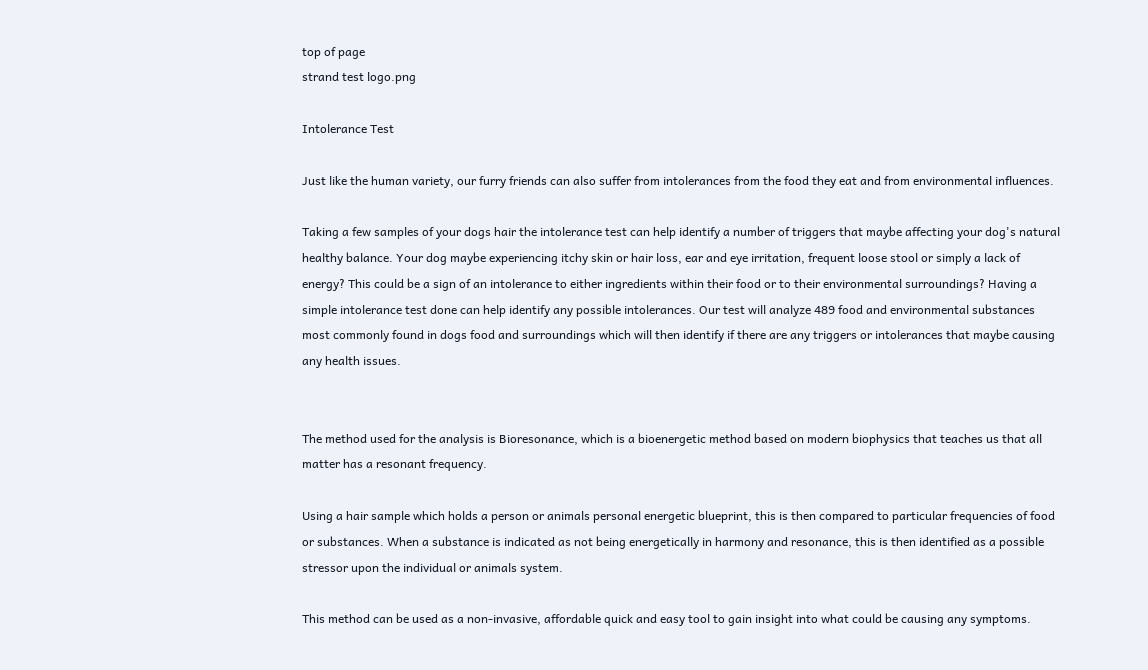top of page
strand test logo.png

Intolerance Test

Just like the human variety, our furry friends can also suffer from intolerances from the food they eat and from environmental influences.

Taking a few samples of your dogs hair the intolerance test can help identify a number of triggers that maybe affecting your dog's natural healthy balance. Your dog maybe experiencing itchy skin or hair loss, ear and eye irritation, frequent loose stool or simply a lack of energy? This could be a sign of an intolerance to either ingredients within their food or to their environmental surroundings? Having a simple intolerance test done can help identify any possible intolerances. Our test will analyze 489 food and environmental substances most commonly found in dogs food and surroundings which will then identify if there are any triggers or intolerances that maybe causing any health issues.


The method used for the analysis is Bioresonance, which is a bioenergetic method based on modern biophysics that teaches us that all matter has a resonant frequency.

Using a hair sample which holds a person or animals personal energetic blueprint, this is then compared to particular frequencies of food or substances. When a substance is indicated as not being energetically in harmony and resonance, this is then identified as a possible stressor upon the individual or animals system.

This method can be used as a non-invasive, affordable quick and easy tool to gain insight into what could be causing any symptoms.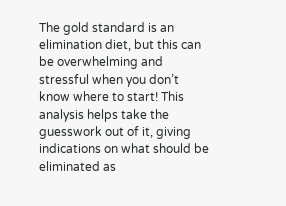The gold standard is an elimination diet, but this can be overwhelming and stressful when you don’t  know where to start! This analysis helps take the guesswork out of it, giving indications on what should be eliminated as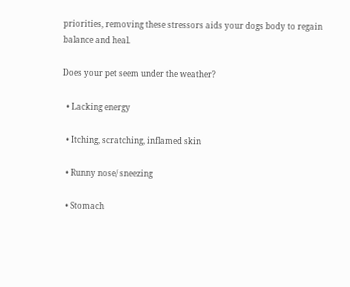priorities, removing these stressors aids your dogs body to regain balance and heal.

Does your pet seem under the weather?

  • Lacking energy

  • Itching, scratching, inflamed skin

  • Runny nose/ sneezing

  • Stomach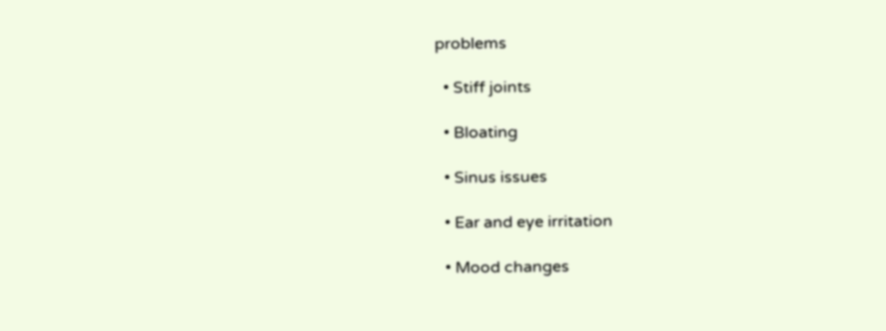problems

  • Stiff joints

  • Bloating

  • Sinus issues

  • Ear and eye irritation

  • Mood changes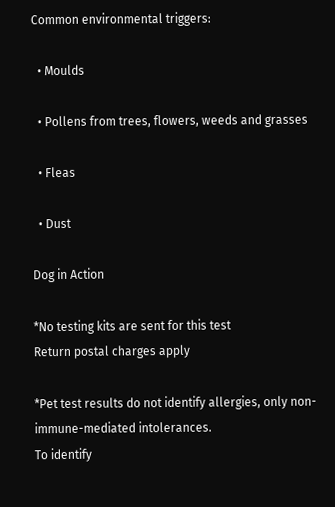Common environmental triggers:

  • Moulds

  • Pollens from trees, flowers, weeds and grasses

  • Fleas

  • Dust

Dog in Action

*No testing kits are sent for this test
Return postal charges apply

*Pet test results do not identify allergies, only non-immune-mediated intolerances.
To identify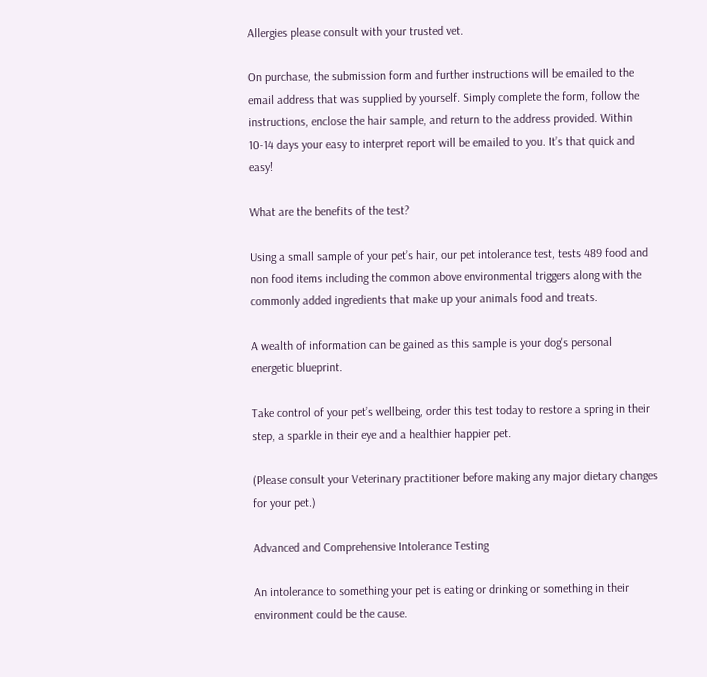Allergies please consult with your trusted vet.

On purchase, the submission form and further instructions will be emailed to the email address that was supplied by yourself. Simply complete the form, follow the instructions, enclose the hair sample, and return to the address provided. Within 10-14 days your easy to interpret report will be emailed to you. It’s that quick and easy!

What are the benefits of the test?

Using a small sample of your pet’s hair, our pet intolerance test, tests 489 food and non food items including the common above environmental triggers along with the commonly added ingredients that make up your animals food and treats.

A wealth of information can be gained as this sample is your dog's personal energetic blueprint.

Take control of your pet’s wellbeing, order this test today to restore a spring in their step, a sparkle in their eye and a healthier happier pet.

(Please consult your Veterinary practitioner before making any major dietary changes for your pet.)

Advanced and Comprehensive Intolerance Testing

An intolerance to something your pet is eating or drinking or something in their environment could be the cause.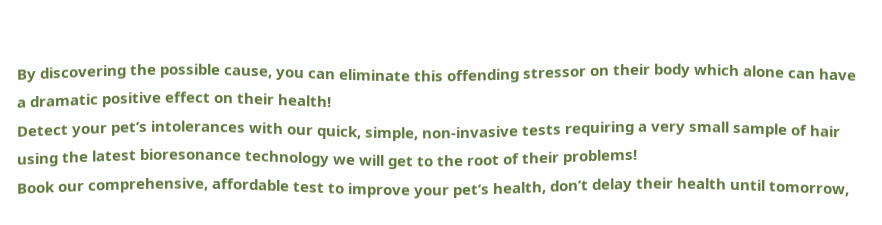By discovering the possible cause, you can eliminate this offending stressor on their body which alone can have a dramatic positive effect on their health!
Detect your pet’s intolerances with our quick, simple, non-invasive tests requiring a very small sample of hair using the latest bioresonance technology we will get to the root of their problems!
Book our comprehensive, affordable test to improve your pet’s health, don’t delay their health until tomorrow,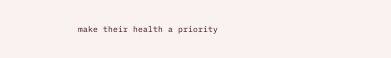make their health a priority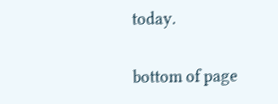today.

bottom of page